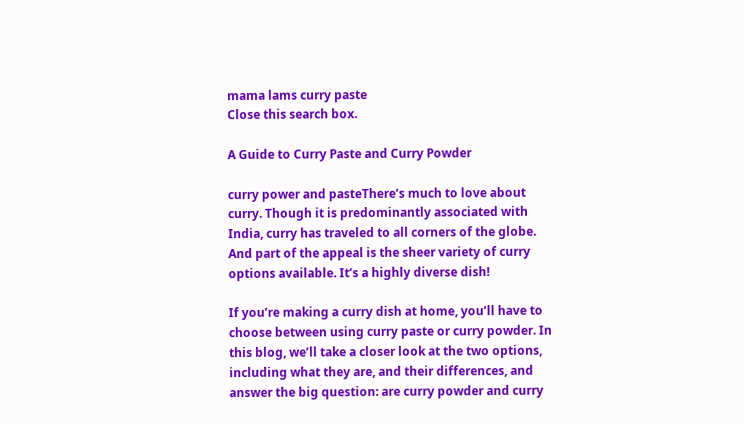mama lams curry paste
Close this search box.

A Guide to Curry Paste and Curry Powder

curry power and pasteThere’s much to love about curry. Though it is predominantly associated with India, curry has traveled to all corners of the globe. And part of the appeal is the sheer variety of curry options available. It’s a highly diverse dish!

If you’re making a curry dish at home, you’ll have to choose between using curry paste or curry powder. In this blog, we’ll take a closer look at the two options, including what they are, and their differences, and answer the big question: are curry powder and curry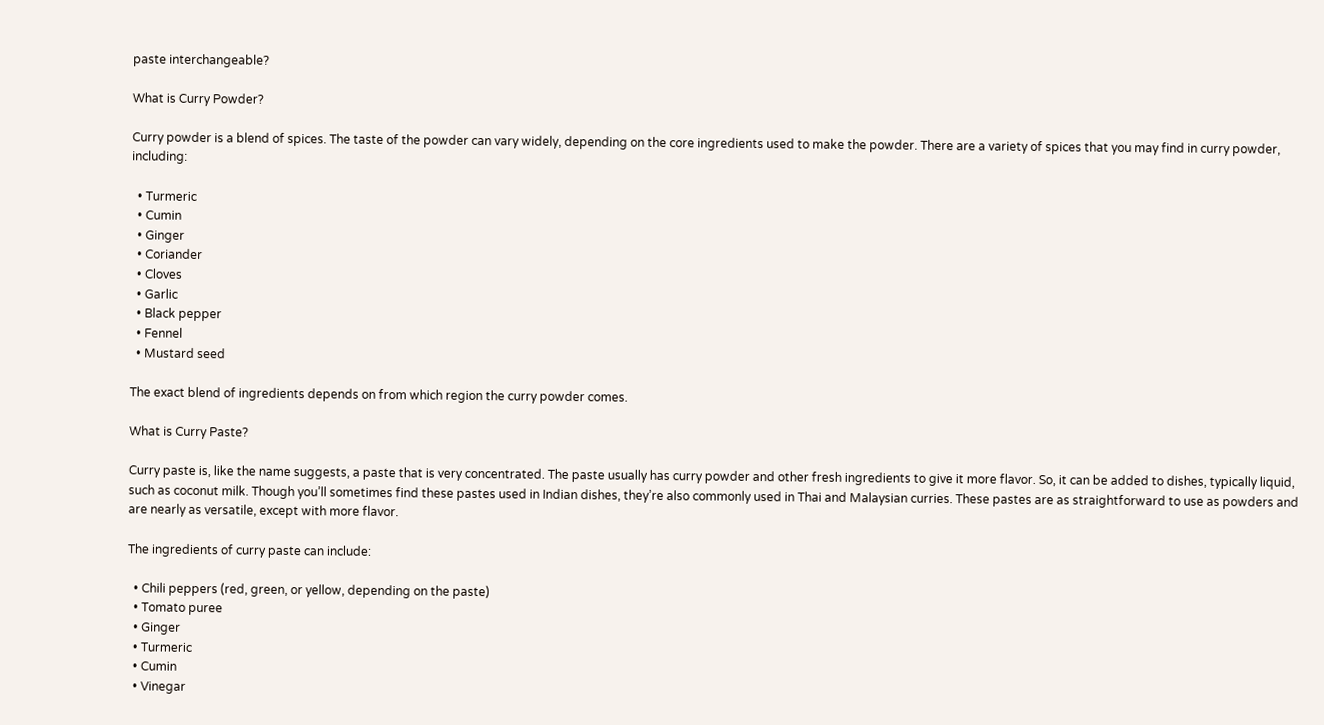paste interchangeable?

What is Curry Powder?

Curry powder is a blend of spices. The taste of the powder can vary widely, depending on the core ingredients used to make the powder. There are a variety of spices that you may find in curry powder, including:

  • Turmeric
  • Cumin
  • Ginger
  • Coriander
  • Cloves
  • Garlic
  • Black pepper
  • Fennel
  • Mustard seed

The exact blend of ingredients depends on from which region the curry powder comes.

What is Curry Paste?

Curry paste is, like the name suggests, a paste that is very concentrated. The paste usually has curry powder and other fresh ingredients to give it more flavor. So, it can be added to dishes, typically liquid, such as coconut milk. Though you’ll sometimes find these pastes used in Indian dishes, they’re also commonly used in Thai and Malaysian curries. These pastes are as straightforward to use as powders and are nearly as versatile, except with more flavor.

The ingredients of curry paste can include:

  • Chili peppers (red, green, or yellow, depending on the paste)
  • Tomato puree
  • Ginger
  • Turmeric
  • Cumin
  • Vinegar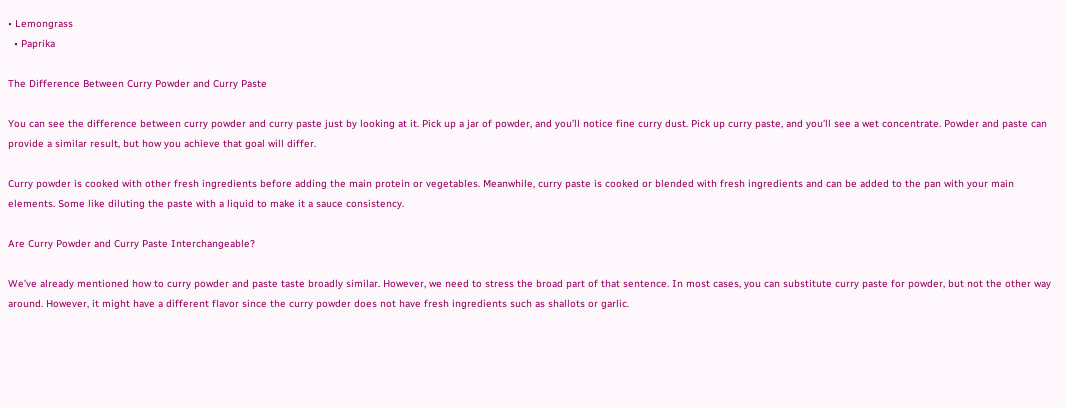• Lemongrass
  • Paprika

The Difference Between Curry Powder and Curry Paste

You can see the difference between curry powder and curry paste just by looking at it. Pick up a jar of powder, and you’ll notice fine curry dust. Pick up curry paste, and you’ll see a wet concentrate. Powder and paste can provide a similar result, but how you achieve that goal will differ.

Curry powder is cooked with other fresh ingredients before adding the main protein or vegetables. Meanwhile, curry paste is cooked or blended with fresh ingredients and can be added to the pan with your main elements. Some like diluting the paste with a liquid to make it a sauce consistency.

Are Curry Powder and Curry Paste Interchangeable?

We’ve already mentioned how to curry powder and paste taste broadly similar. However, we need to stress the broad part of that sentence. In most cases, you can substitute curry paste for powder, but not the other way around. However, it might have a different flavor since the curry powder does not have fresh ingredients such as shallots or garlic.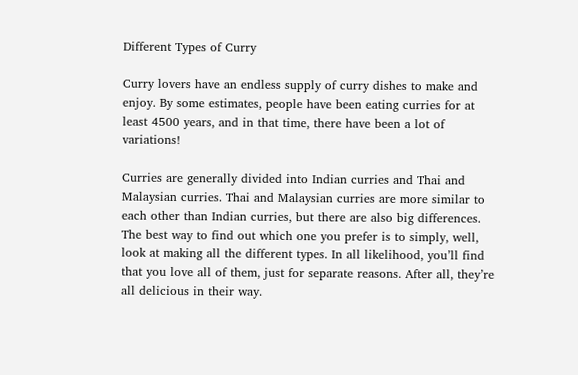Different Types of Curry

Curry lovers have an endless supply of curry dishes to make and enjoy. By some estimates, people have been eating curries for at least 4500 years, and in that time, there have been a lot of variations!

Curries are generally divided into Indian curries and Thai and Malaysian curries. Thai and Malaysian curries are more similar to each other than Indian curries, but there are also big differences. The best way to find out which one you prefer is to simply, well, look at making all the different types. In all likelihood, you’ll find that you love all of them, just for separate reasons. After all, they’re all delicious in their way.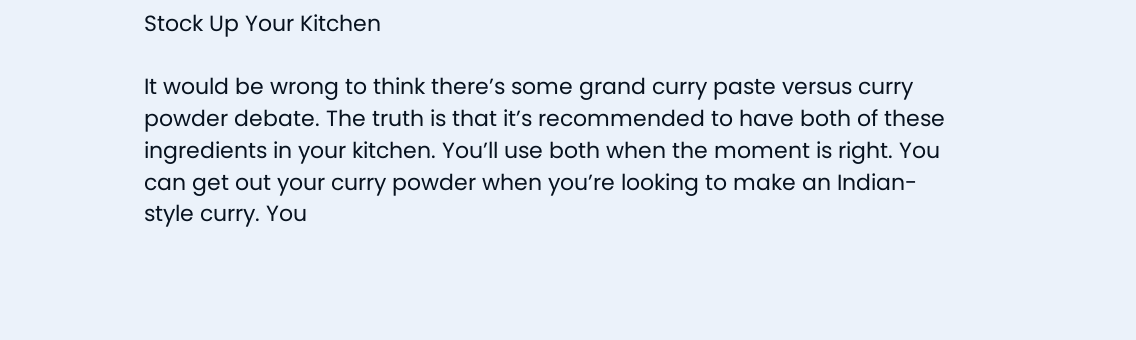Stock Up Your Kitchen

It would be wrong to think there’s some grand curry paste versus curry powder debate. The truth is that it’s recommended to have both of these ingredients in your kitchen. You’ll use both when the moment is right. You can get out your curry powder when you’re looking to make an Indian-style curry. You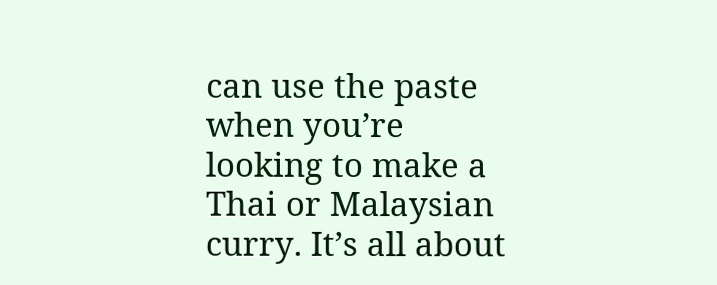can use the paste when you’re looking to make a Thai or Malaysian curry. It’s all about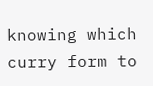knowing which curry form to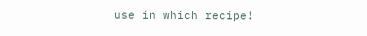use in which recipe!